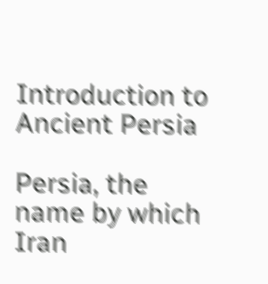Introduction to Ancient Persia

Persia, the name by which Iran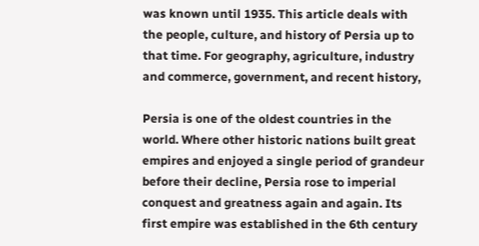was known until 1935. This article deals with the people, culture, and history of Persia up to that time. For geography, agriculture, industry and commerce, government, and recent history,

Persia is one of the oldest countries in the world. Where other historic nations built great empires and enjoyed a single period of grandeur before their decline, Persia rose to imperial conquest and greatness again and again. Its first empire was established in the 6th century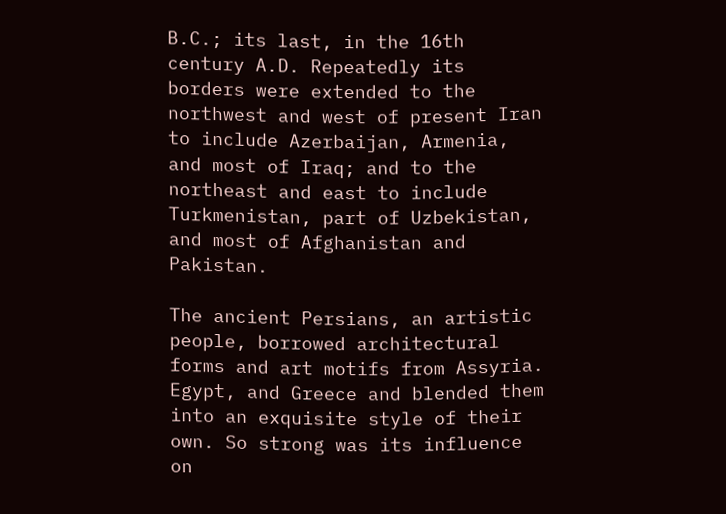B.C.; its last, in the 16th century A.D. Repeatedly its borders were extended to the northwest and west of present Iran to include Azerbaijan, Armenia, and most of Iraq; and to the northeast and east to include Turkmenistan, part of Uzbekistan, and most of Afghanistan and Pakistan.

The ancient Persians, an artistic people, borrowed architectural forms and art motifs from Assyria. Egypt, and Greece and blended them into an exquisite style of their own. So strong was its influence on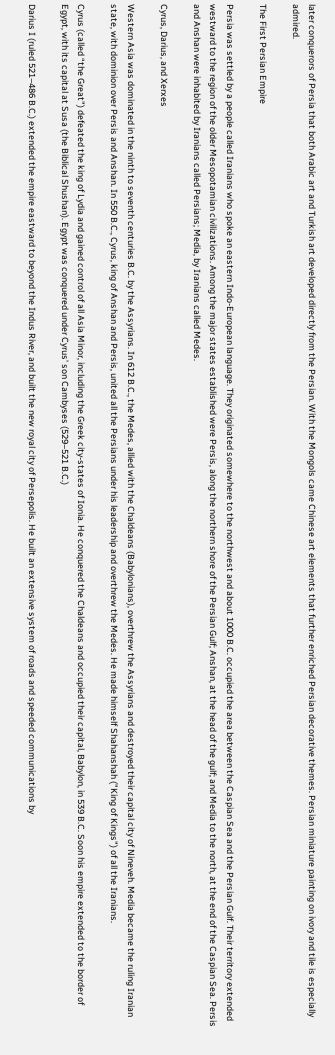later conquerors of Persia that both Arabic art and Turkish art developed directly from the Persian. With the Mongols came Chinese art elements that further enriched Persian decorative themes. Persian miniature painting on ivory and tile is especially admired.

The First Persian Empire

Persia was settled by a people called Iranians who spoke an eastern Indo-European language. They originated somewhere to the northwest and about 1000 B.C. occupied the area between the Caspian Sea and the Persian Gulf. Their territory extended westward to the region of the older Mesopotamian civilizations. Among the major states established were Persis, along the northern shore of the Persian Gulf; Anshan, at the head of the gulf; and Media to the north, at the end of the Caspian Sea. Persis and Anshan were inhabited by Iranians called Persians; Media, by Iranians called Medes.

Cyrus, Darius, and Xerxes

Western Asia was dominated in the ninth to seventh centuries B.C. by the Assyrians. In 612 B.C., the Medes, allied with the Chaldeans (Babylonians), overthrew the Assyrians and destroyed their capital city of Nineveh. Media became the ruling Iranian state, with dominion over Persis and Anshan. In 550 B.C., Cyrus, king of Anshan and Persis, united all the Persians under his leadership and overthrew the Medes. He made himself Shahanshah ("King of Kings") of all the Iranians.

Cyrus (called “the Great") defeated the king of Lydia and gained control of all Asia Minor, including the Greek city-states of Ionia. He conquered the Chaldeans and occupied their capital, Babylon, in 539 B.C. Soon his empire extended to the border of Egypt, with its capital at Susa (the Biblical Shushan). Egypt was conquered under Cyrus' son Cambyses (529–521 B.C.)

Darius I (ruled 521–486 B.C.) extended the empire eastward to beyond the Indus River, and built the new royal city of Persepolis. He built an extensive system of roads and speeded communications by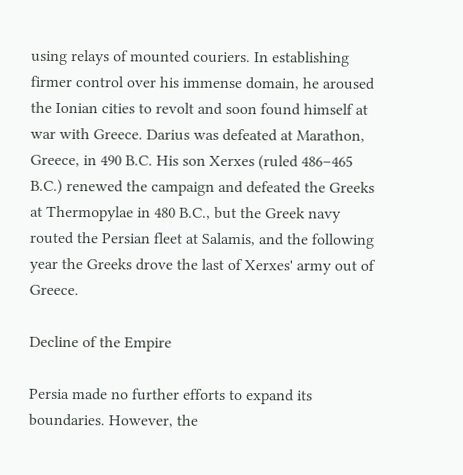using relays of mounted couriers. In establishing firmer control over his immense domain, he aroused the Ionian cities to revolt and soon found himself at war with Greece. Darius was defeated at Marathon, Greece, in 490 B.C. His son Xerxes (ruled 486–465 B.C.) renewed the campaign and defeated the Greeks at Thermopylae in 480 B.C., but the Greek navy routed the Persian fleet at Salamis, and the following year the Greeks drove the last of Xerxes' army out of Greece.

Decline of the Empire

Persia made no further efforts to expand its boundaries. However, the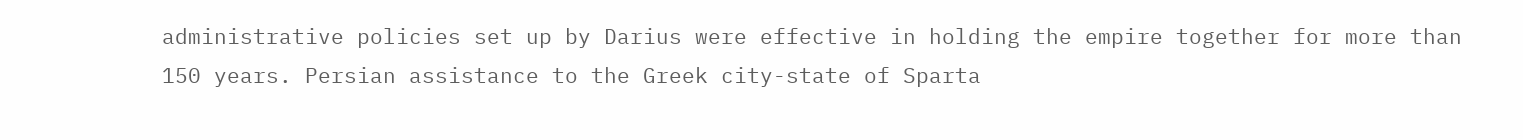administrative policies set up by Darius were effective in holding the empire together for more than 150 years. Persian assistance to the Greek city-state of Sparta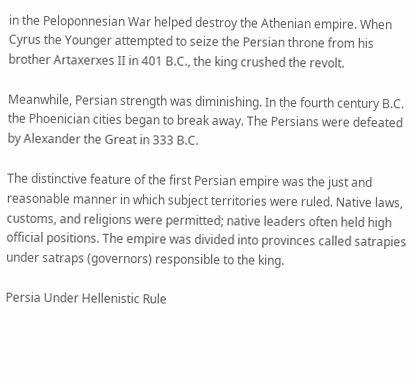in the Peloponnesian War helped destroy the Athenian empire. When Cyrus the Younger attempted to seize the Persian throne from his brother Artaxerxes II in 401 B.C., the king crushed the revolt.

Meanwhile, Persian strength was diminishing. In the fourth century B.C. the Phoenician cities began to break away. The Persians were defeated by Alexander the Great in 333 B.C.

The distinctive feature of the first Persian empire was the just and reasonable manner in which subject territories were ruled. Native laws, customs, and religions were permitted; native leaders often held high official positions. The empire was divided into provinces called satrapies under satraps (governors) responsible to the king.

Persia Under Hellenistic Rule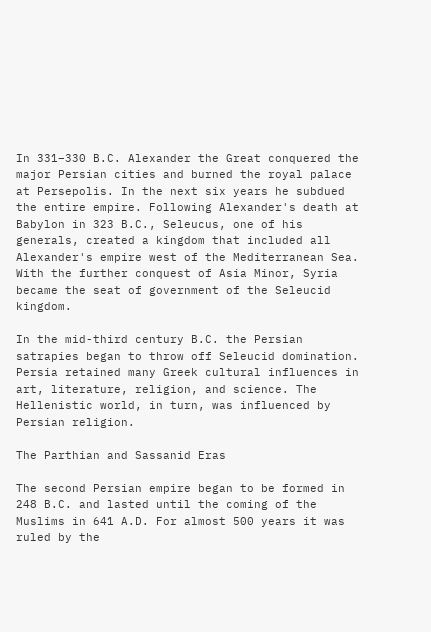In 331–330 B.C. Alexander the Great conquered the major Persian cities and burned the royal palace at Persepolis. In the next six years he subdued the entire empire. Following Alexander's death at Babylon in 323 B.C., Seleucus, one of his generals, created a kingdom that included all Alexander's empire west of the Mediterranean Sea. With the further conquest of Asia Minor, Syria became the seat of government of the Seleucid kingdom.

In the mid-third century B.C. the Persian satrapies began to throw off Seleucid domination. Persia retained many Greek cultural influences in art, literature, religion, and science. The Hellenistic world, in turn, was influenced by Persian religion.

The Parthian and Sassanid Eras

The second Persian empire began to be formed in 248 B.C. and lasted until the coming of the Muslims in 641 A.D. For almost 500 years it was ruled by the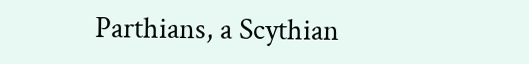Parthians, a Scythian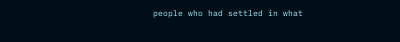people who had settled in what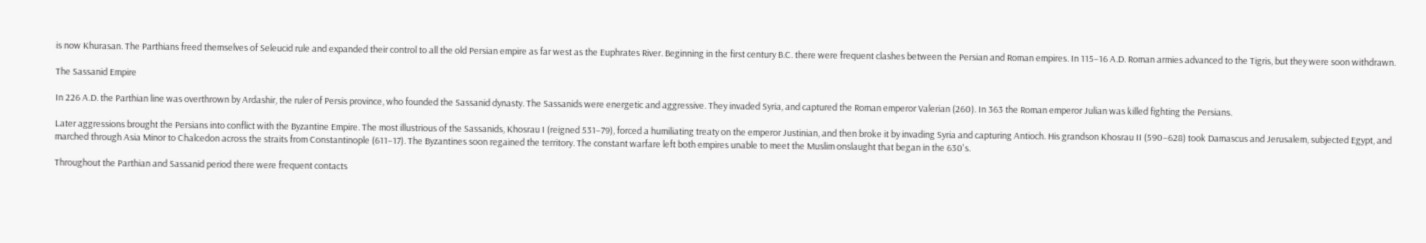is now Khurasan. The Parthians freed themselves of Seleucid rule and expanded their control to all the old Persian empire as far west as the Euphrates River. Beginning in the first century B.C. there were frequent clashes between the Persian and Roman empires. In 115–16 A.D. Roman armies advanced to the Tigris, but they were soon withdrawn.

The Sassanid Empire

In 226 A.D. the Parthian line was overthrown by Ardashir, the ruler of Persis province, who founded the Sassanid dynasty. The Sassanids were energetic and aggressive. They invaded Syria, and captured the Roman emperor Valerian (260). In 363 the Roman emperor Julian was killed fighting the Persians.

Later aggressions brought the Persians into conflict with the Byzantine Empire. The most illustrious of the Sassanids, Khosrau I (reigned 531–79), forced a humiliating treaty on the emperor Justinian, and then broke it by invading Syria and capturing Antioch. His grandson Khosrau II (590–628) took Damascus and Jerusalem, subjected Egypt, and marched through Asia Minor to Chalcedon across the straits from Constantinople (611–17). The Byzantines soon regained the territory. The constant warfare left both empires unable to meet the Muslim onslaught that began in the 630's.

Throughout the Parthian and Sassanid period there were frequent contacts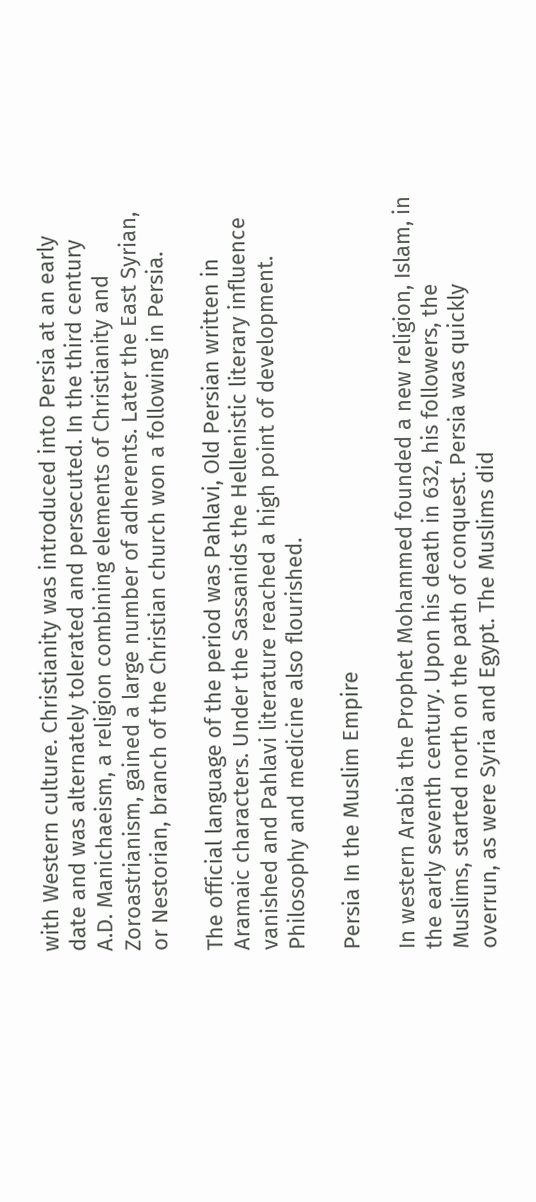with Western culture. Christianity was introduced into Persia at an early date and was alternately tolerated and persecuted. In the third century A.D. Manichaeism, a religion combining elements of Christianity and Zoroastrianism, gained a large number of adherents. Later the East Syrian, or Nestorian, branch of the Christian church won a following in Persia.

The official language of the period was Pahlavi, Old Persian written in Aramaic characters. Under the Sassanids the Hellenistic literary influence vanished and Pahlavi literature reached a high point of development. Philosophy and medicine also flourished.

Persia In the Muslim Empire

In western Arabia the Prophet Mohammed founded a new religion, Islam, in the early seventh century. Upon his death in 632, his followers, the Muslims, started north on the path of conquest. Persia was quickly overrun, as were Syria and Egypt. The Muslims did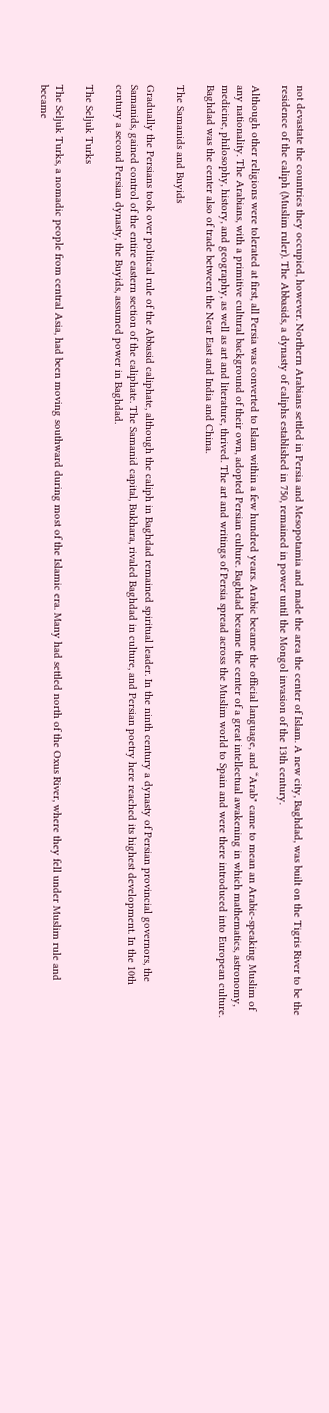not devastate the countries they occupied, however. Northern Arabians settled in Persia and Mesopotamia and made the area the center of Islam. A new city, Baghdad, was built on the Tigris River to be the residence of the caliph (Muslim ruler). The Abbasids, a dynasty of caliphs established in 750, remained in power until the Mongol invasion of the 13th century.

Although other religions were tolerated at first, all Persia was converted to Islam within a few hundred years. Arabic became the official language, and “Arab" came to mean an Arabic-speaking Muslim of any nationality. The Arabians, with a primitive cultural background of their own, adopted Persian culture. Baghdad became the center of a great intellectual awakening in which mathematics, astronomy, medicine, philosophy, history, and geography, as well as art and literature, thrived. The art and writings of Persia spread across the Muslim world to Spain and were there introduced into European culture. Baghdad was the center also of trade between the Near East and India and China.

The Samanids and Buyids

Gradually the Persians took over political rule of the Abbasid caliphate, although the caliph in Baghdad remained spiritual leader. In the ninth century a dynasty of Persian provincial governors, the Samanids, gained control of the entire eastern section of the caliphate. The Samanid capital, Bukhara, rivaled Baghdad in culture, and Persian poetry here reached its highest development. In the 10th century a second Persian dynasty, the Buyids, assumed power in Baghdad.

The Seljuk Turks

The Seljuk Turks, a nomadic people from central Asia, had been moving southward during most of the Islamic era. Many had settled north of the Oxus River, where they fell under Muslim rule and became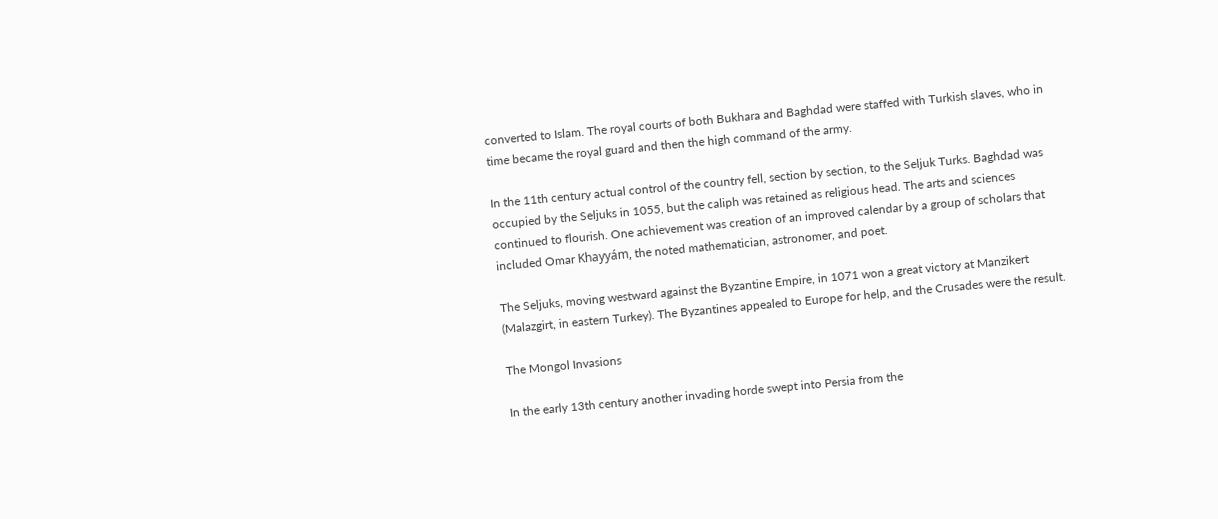converted to Islam. The royal courts of both Bukhara and Baghdad were staffed with Turkish slaves, who in time became the royal guard and then the high command of the army.

In the 11th century actual control of the country fell, section by section, to the Seljuk Turks. Baghdad was occupied by the Seljuks in 1055, but the caliph was retained as religious head. The arts and sciences continued to flourish. One achievement was creation of an improved calendar by a group of scholars that included Omar Khayyám, the noted mathematician, astronomer, and poet.

The Seljuks, moving westward against the Byzantine Empire, in 1071 won a great victory at Manzikert (Malazgirt, in eastern Turkey). The Byzantines appealed to Europe for help, and the Crusades were the result.

The Mongol Invasions

In the early 13th century another invading horde swept into Persia from the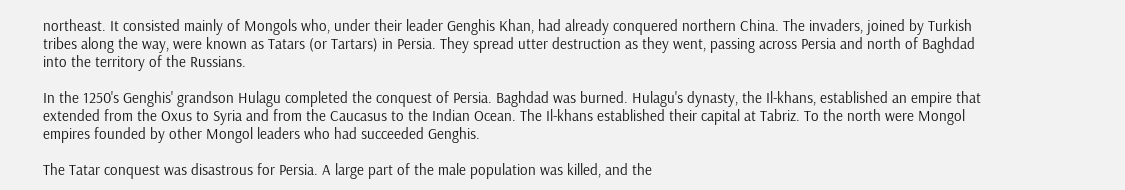northeast. It consisted mainly of Mongols who, under their leader Genghis Khan, had already conquered northern China. The invaders, joined by Turkish tribes along the way, were known as Tatars (or Tartars) in Persia. They spread utter destruction as they went, passing across Persia and north of Baghdad into the territory of the Russians.

In the 1250's Genghis' grandson Hulagu completed the conquest of Persia. Baghdad was burned. Hulagu's dynasty, the Il-khans, established an empire that extended from the Oxus to Syria and from the Caucasus to the Indian Ocean. The Il-khans established their capital at Tabriz. To the north were Mongol empires founded by other Mongol leaders who had succeeded Genghis.

The Tatar conquest was disastrous for Persia. A large part of the male population was killed, and the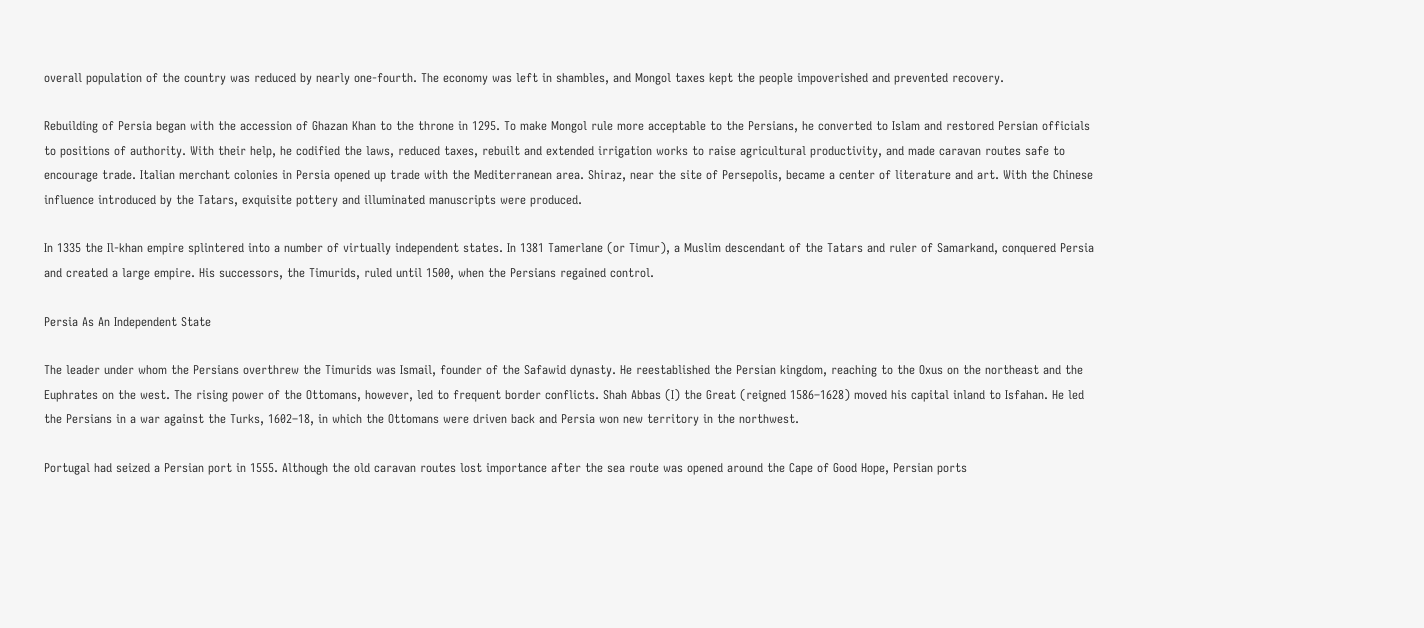overall population of the country was reduced by nearly one-fourth. The economy was left in shambles, and Mongol taxes kept the people impoverished and prevented recovery.

Rebuilding of Persia began with the accession of Ghazan Khan to the throne in 1295. To make Mongol rule more acceptable to the Persians, he converted to Islam and restored Persian officials to positions of authority. With their help, he codified the laws, reduced taxes, rebuilt and extended irrigation works to raise agricultural productivity, and made caravan routes safe to encourage trade. Italian merchant colonies in Persia opened up trade with the Mediterranean area. Shiraz, near the site of Persepolis, became a center of literature and art. With the Chinese influence introduced by the Tatars, exquisite pottery and illuminated manuscripts were produced.

In 1335 the Il-khan empire splintered into a number of virtually independent states. In 1381 Tamerlane (or Timur), a Muslim descendant of the Tatars and ruler of Samarkand, conquered Persia and created a large empire. His successors, the Timurids, ruled until 1500, when the Persians regained control.

Persia As An Independent State

The leader under whom the Persians overthrew the Timurids was Ismail, founder of the Safawid dynasty. He reestablished the Persian kingdom, reaching to the Oxus on the northeast and the Euphrates on the west. The rising power of the Ottomans, however, led to frequent border conflicts. Shah Abbas (I) the Great (reigned 1586–1628) moved his capital inland to Isfahan. He led the Persians in a war against the Turks, 1602–18, in which the Ottomans were driven back and Persia won new territory in the northwest.

Portugal had seized a Persian port in 1555. Although the old caravan routes lost importance after the sea route was opened around the Cape of Good Hope, Persian ports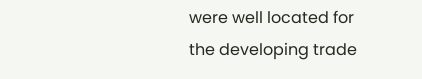were well located for the developing trade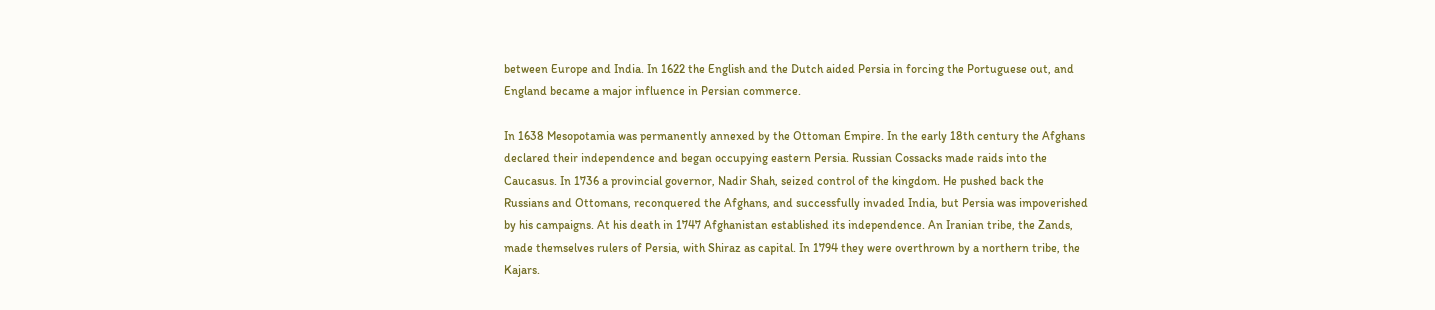between Europe and India. In 1622 the English and the Dutch aided Persia in forcing the Portuguese out, and England became a major influence in Persian commerce.

In 1638 Mesopotamia was permanently annexed by the Ottoman Empire. In the early 18th century the Afghans declared their independence and began occupying eastern Persia. Russian Cossacks made raids into the Caucasus. In 1736 a provincial governor, Nadir Shah, seized control of the kingdom. He pushed back the Russians and Ottomans, reconquered the Afghans, and successfully invaded India, but Persia was impoverished by his campaigns. At his death in 1747 Afghanistan established its independence. An Iranian tribe, the Zands, made themselves rulers of Persia, with Shiraz as capital. In 1794 they were overthrown by a northern tribe, the Kajars.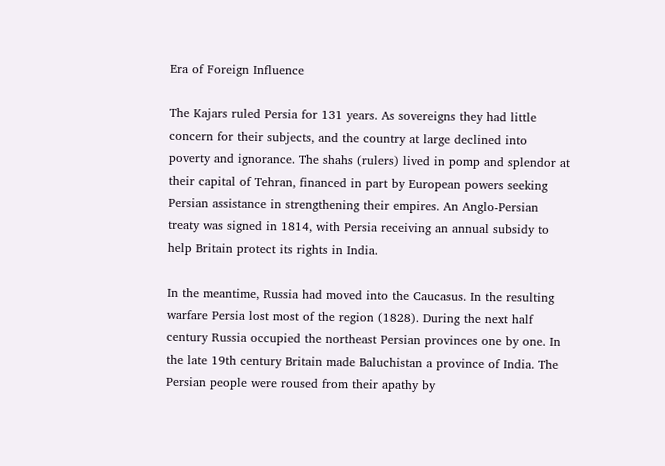Era of Foreign Influence

The Kajars ruled Persia for 131 years. As sovereigns they had little concern for their subjects, and the country at large declined into poverty and ignorance. The shahs (rulers) lived in pomp and splendor at their capital of Tehran, financed in part by European powers seeking Persian assistance in strengthening their empires. An Anglo-Persian treaty was signed in 1814, with Persia receiving an annual subsidy to help Britain protect its rights in India.

In the meantime, Russia had moved into the Caucasus. In the resulting warfare Persia lost most of the region (1828). During the next half century Russia occupied the northeast Persian provinces one by one. In the late 19th century Britain made Baluchistan a province of India. The Persian people were roused from their apathy by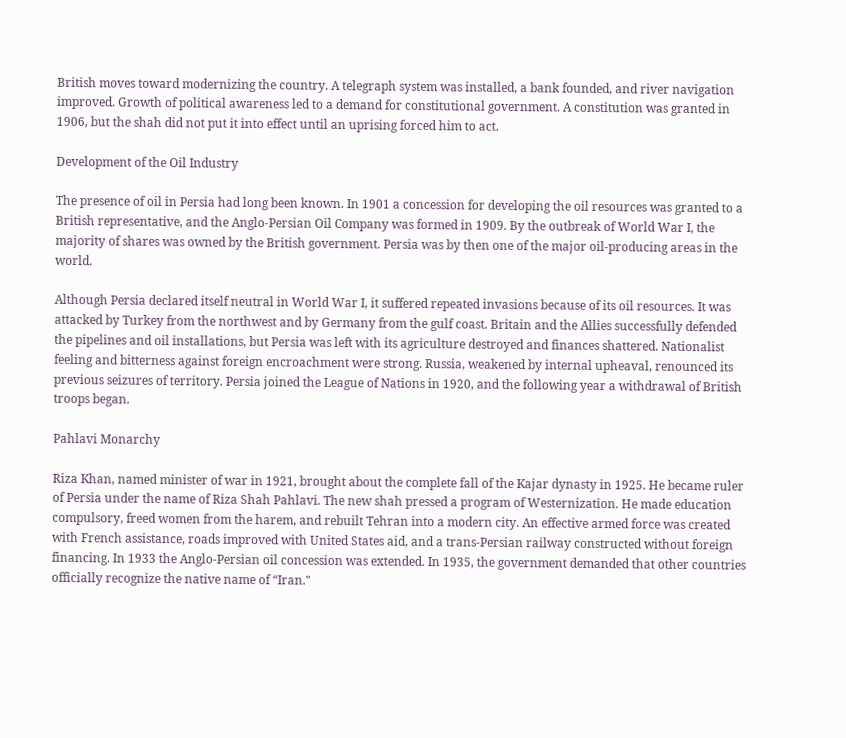British moves toward modernizing the country. A telegraph system was installed, a bank founded, and river navigation improved. Growth of political awareness led to a demand for constitutional government. A constitution was granted in 1906, but the shah did not put it into effect until an uprising forced him to act.

Development of the Oil Industry

The presence of oil in Persia had long been known. In 1901 a concession for developing the oil resources was granted to a British representative, and the Anglo-Persian Oil Company was formed in 1909. By the outbreak of World War I, the majority of shares was owned by the British government. Persia was by then one of the major oil-producing areas in the world.

Although Persia declared itself neutral in World War I, it suffered repeated invasions because of its oil resources. It was attacked by Turkey from the northwest and by Germany from the gulf coast. Britain and the Allies successfully defended the pipelines and oil installations, but Persia was left with its agriculture destroyed and finances shattered. Nationalist feeling and bitterness against foreign encroachment were strong. Russia, weakened by internal upheaval, renounced its previous seizures of territory. Persia joined the League of Nations in 1920, and the following year a withdrawal of British troops began.

Pahlavi Monarchy

Riza Khan, named minister of war in 1921, brought about the complete fall of the Kajar dynasty in 1925. He became ruler of Persia under the name of Riza Shah Pahlavi. The new shah pressed a program of Westernization. He made education compulsory, freed women from the harem, and rebuilt Tehran into a modern city. An effective armed force was created with French assistance, roads improved with United States aid, and a trans-Persian railway constructed without foreign financing. In 1933 the Anglo-Persian oil concession was extended. In 1935, the government demanded that other countries officially recognize the native name of “Iran."